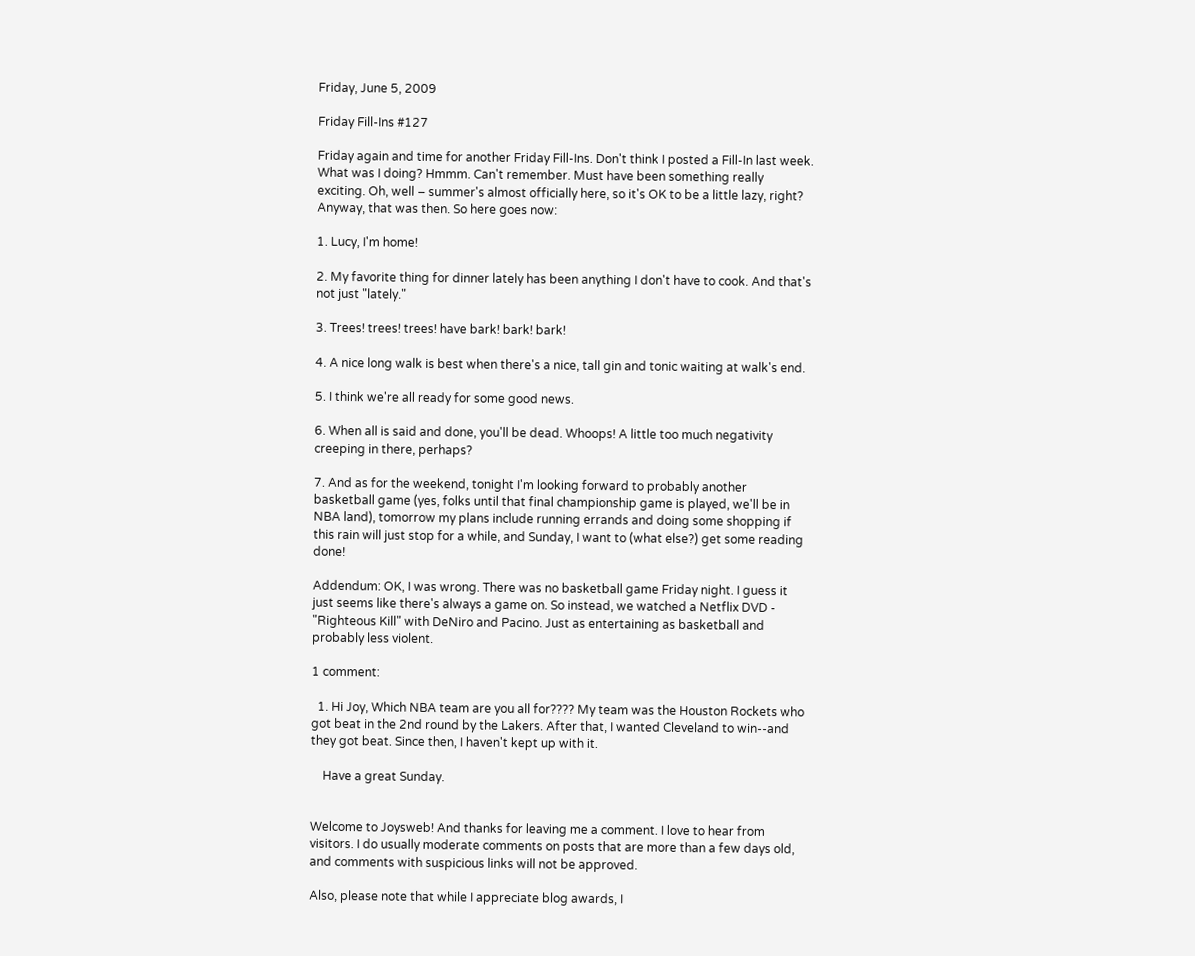Friday, June 5, 2009

Friday Fill-Ins #127

Friday again and time for another Friday Fill-Ins. Don't think I posted a Fill-In last week. What was I doing? Hmmm. Can't remember. Must have been something really exciting. Oh, well – summer's almost officially here, so it's OK to be a little lazy, right? Anyway, that was then. So here goes now:

1. Lucy, I'm home!

2. My favorite thing for dinner lately has been anything I don't have to cook. And that's not just "lately."

3. Trees! trees! trees! have bark! bark! bark!

4. A nice long walk is best when there's a nice, tall gin and tonic waiting at walk's end.

5. I think we're all ready for some good news.

6. When all is said and done, you'll be dead. Whoops! A little too much negativity creeping in there, perhaps?

7. And as for the weekend, tonight I'm looking forward to probably another basketball game (yes, folks until that final championship game is played, we'll be in NBA land), tomorrow my plans include running errands and doing some shopping if this rain will just stop for a while, and Sunday, I want to (what else?) get some reading done!

Addendum: OK, I was wrong. There was no basketball game Friday night. I guess it just seems like there's always a game on. So instead, we watched a Netflix DVD - "Righteous Kill" with DeNiro and Pacino. Just as entertaining as basketball and probably less violent.

1 comment:

  1. Hi Joy, Which NBA team are you all for???? My team was the Houston Rockets who got beat in the 2nd round by the Lakers. After that, I wanted Cleveland to win--and they got beat. Since then, I haven't kept up with it.

    Have a great Sunday.


Welcome to Joysweb! And thanks for leaving me a comment. I love to hear from visitors. I do usually moderate comments on posts that are more than a few days old, and comments with suspicious links will not be approved.

Also, please note that while I appreciate blog awards, I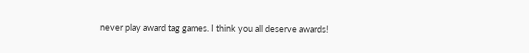never play award tag games. I think you all deserve awards!